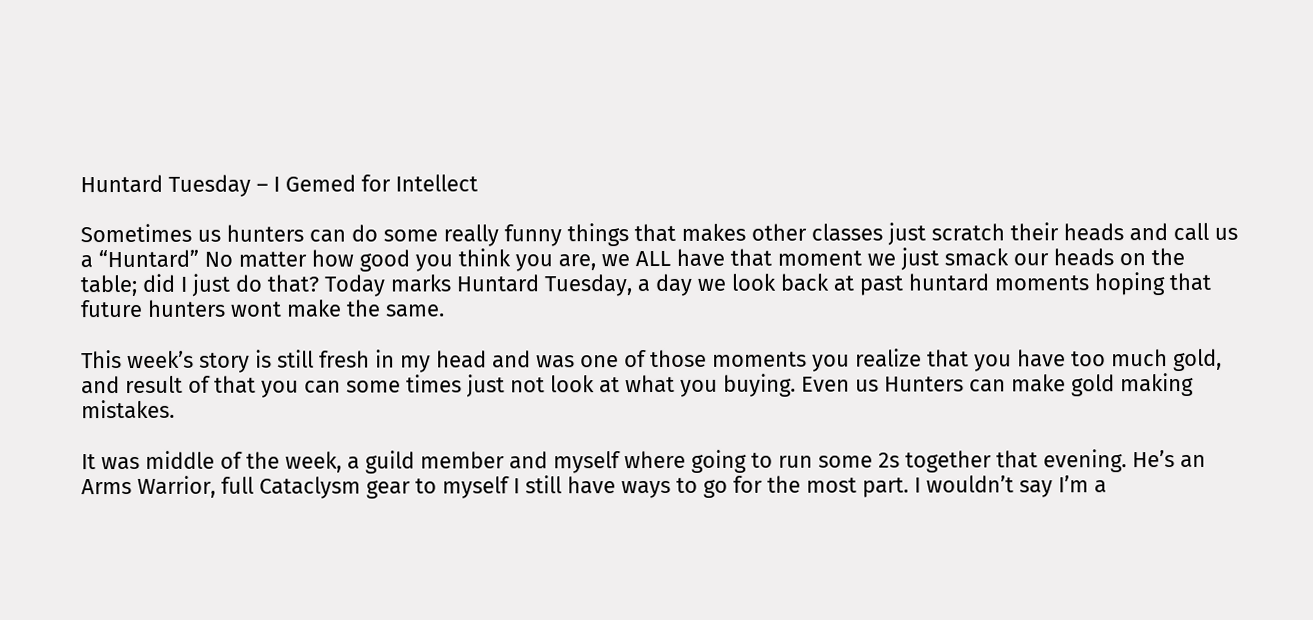Huntard Tuesday – I Gemed for Intellect

Sometimes us hunters can do some really funny things that makes other classes just scratch their heads and call us a “Huntard” No matter how good you think you are, we ALL have that moment we just smack our heads on the table; did I just do that? Today marks Huntard Tuesday, a day we look back at past huntard moments hoping that future hunters wont make the same.

This week’s story is still fresh in my head and was one of those moments you realize that you have too much gold, and result of that you can some times just not look at what you buying. Even us Hunters can make gold making mistakes.

It was middle of the week, a guild member and myself where going to run some 2s together that evening. He’s an Arms Warrior, full Cataclysm gear to myself I still have ways to go for the most part. I wouldn’t say I’m a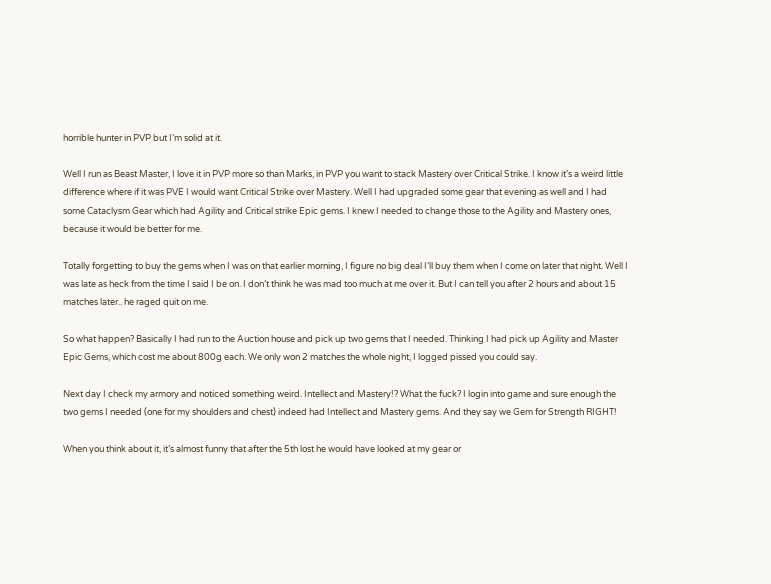horrible hunter in PVP but I’m solid at it.

Well I run as Beast Master, I love it in PVP more so than Marks, in PVP you want to stack Mastery over Critical Strike. I know it’s a weird little difference where if it was PVE I would want Critical Strike over Mastery. Well I had upgraded some gear that evening as well and I had some Cataclysm Gear which had Agility and Critical strike Epic gems. I knew I needed to change those to the Agility and Mastery ones, because it would be better for me.

Totally forgetting to buy the gems when I was on that earlier morning, I figure no big deal I’ll buy them when I come on later that night. Well I was late as heck from the time I said I be on. I don’t think he was mad too much at me over it. But I can tell you after 2 hours and about 15 matches later.. he raged quit on me.

So what happen? Basically I had run to the Auction house and pick up two gems that I needed. Thinking I had pick up Agility and Master Epic Gems, which cost me about 800g each. We only won 2 matches the whole night, I logged pissed you could say.

Next day I check my armory and noticed something weird. Intellect and Mastery!? What the fuck? I login into game and sure enough the two gems I needed (one for my shoulders and chest) indeed had Intellect and Mastery gems. And they say we Gem for Strength RIGHT!

When you think about it, it’s almost funny that after the 5th lost he would have looked at my gear or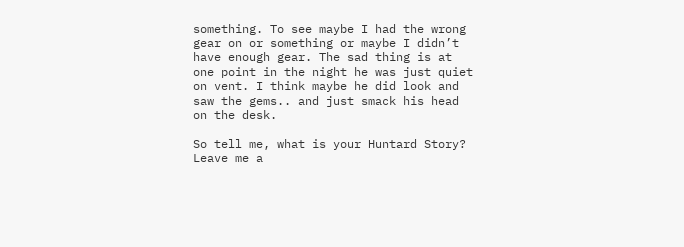something. To see maybe I had the wrong gear on or something or maybe I didn’t have enough gear. The sad thing is at one point in the night he was just quiet on vent. I think maybe he did look and saw the gems.. and just smack his head on the desk.

So tell me, what is your Huntard Story? Leave me a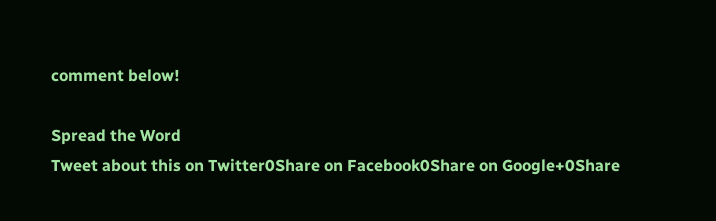comment below!

Spread the Word
Tweet about this on Twitter0Share on Facebook0Share on Google+0Share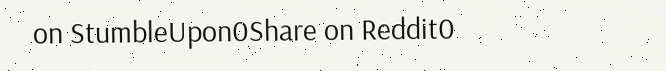on StumbleUpon0Share on Reddit0